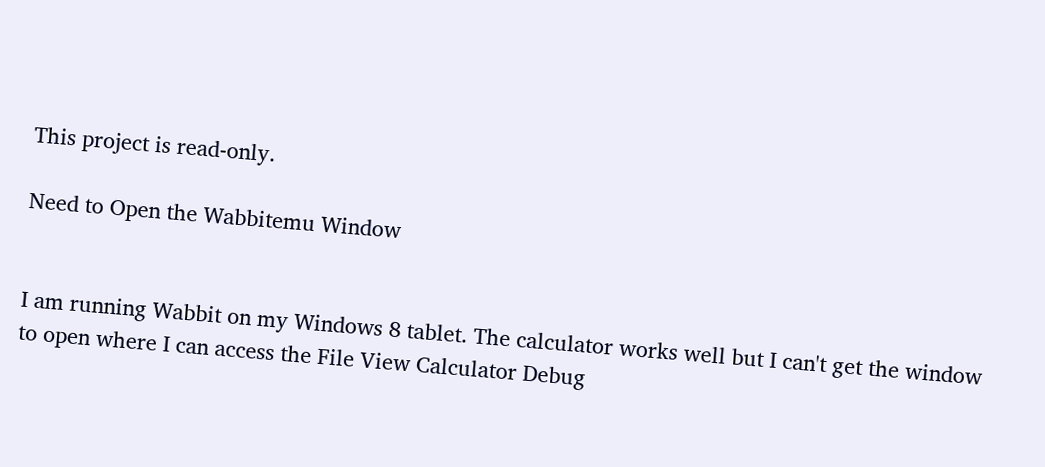This project is read-only.

Need to Open the Wabbitemu Window


I am running Wabbit on my Windows 8 tablet. The calculator works well but I can't get the window to open where I can access the File View Calculator Debug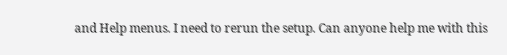and Help menus. I need to rerun the setup. Can anyone help me with this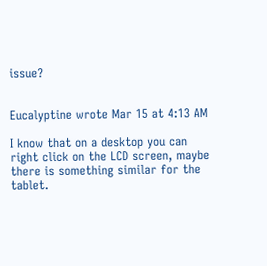issue?


Eucalyptine wrote Mar 15 at 4:13 AM

I know that on a desktop you can right click on the LCD screen, maybe there is something similar for the tablet.